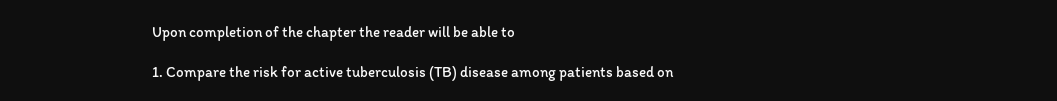Upon completion of the chapter the reader will be able to

1. Compare the risk for active tuberculosis (TB) disease among patients based on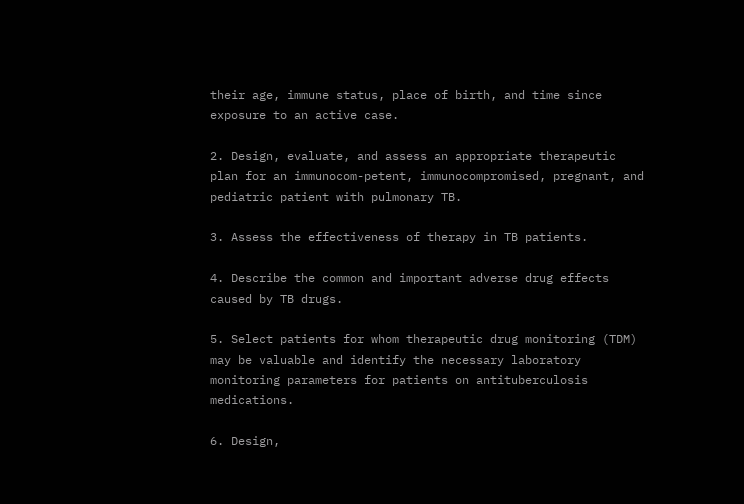their age, immune status, place of birth, and time since exposure to an active case.

2. Design, evaluate, and assess an appropriate therapeutic plan for an immunocom-petent, immunocompromised, pregnant, and pediatric patient with pulmonary TB.

3. Assess the effectiveness of therapy in TB patients.

4. Describe the common and important adverse drug effects caused by TB drugs.

5. Select patients for whom therapeutic drug monitoring (TDM) may be valuable and identify the necessary laboratory monitoring parameters for patients on antituberculosis medications.

6. Design,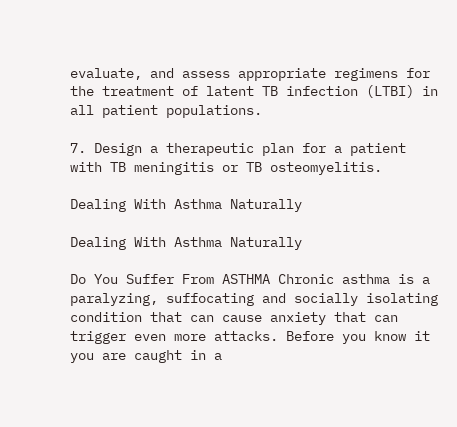evaluate, and assess appropriate regimens for the treatment of latent TB infection (LTBI) in all patient populations.

7. Design a therapeutic plan for a patient with TB meningitis or TB osteomyelitis.

Dealing With Asthma Naturally

Dealing With Asthma Naturally

Do You Suffer From ASTHMA Chronic asthma is a paralyzing, suffocating and socially isolating condition that can cause anxiety that can trigger even more attacks. Before you know it you are caught in a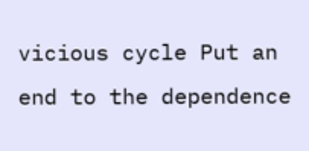vicious cycle Put an end to the dependence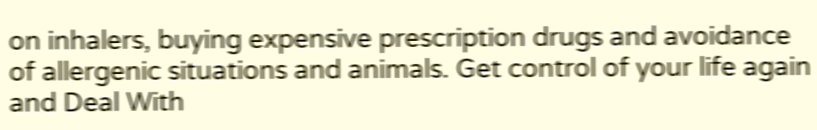on inhalers, buying expensive prescription drugs and avoidance of allergenic situations and animals. Get control of your life again and Deal With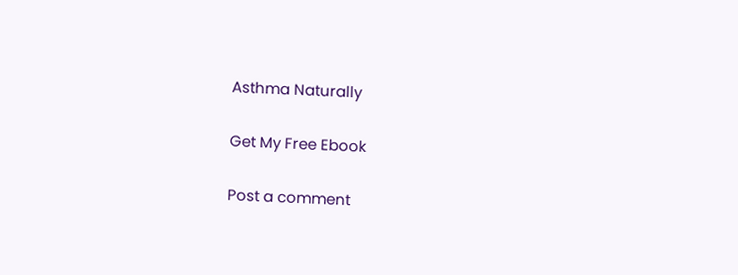Asthma Naturally

Get My Free Ebook

Post a comment